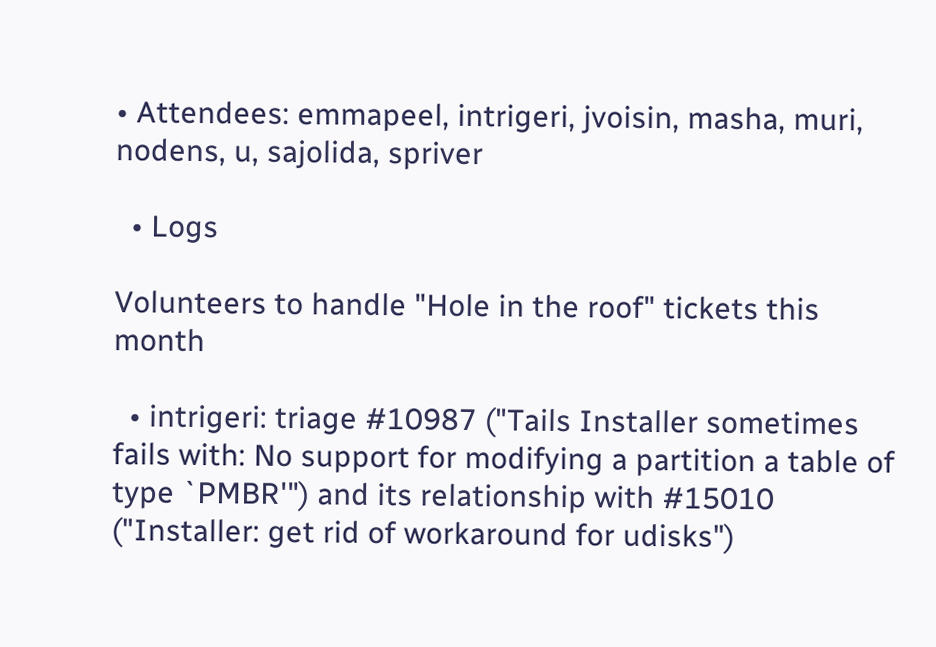• Attendees: emmapeel, intrigeri, jvoisin, masha, muri, nodens, u, sajolida, spriver

  • Logs

Volunteers to handle "Hole in the roof" tickets this month

  • intrigeri: triage #10987 ("Tails Installer sometimes fails with: No support for modifying a partition a table of type `PMBR'") and its relationship with #15010 ("Installer: get rid of workaround for udisks")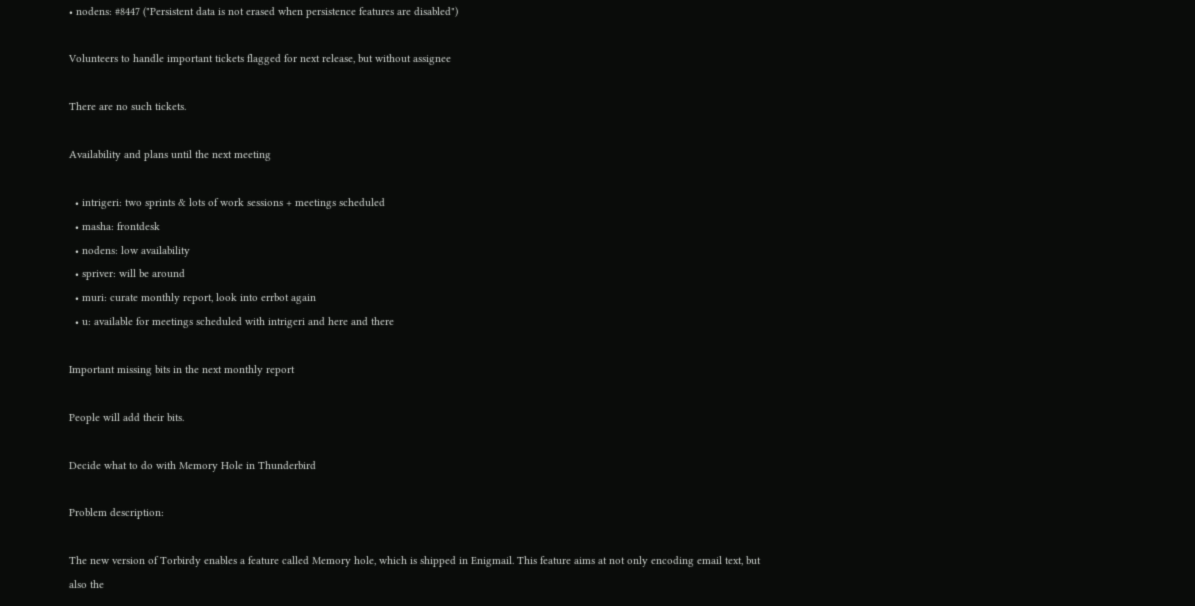• nodens: #8447 ("Persistent data is not erased when persistence features are disabled")

Volunteers to handle important tickets flagged for next release, but without assignee

There are no such tickets.

Availability and plans until the next meeting

  • intrigeri: two sprints & lots of work sessions + meetings scheduled
  • masha: frontdesk
  • nodens: low availability
  • spriver: will be around
  • muri: curate monthly report, look into errbot again
  • u: available for meetings scheduled with intrigeri and here and there

Important missing bits in the next monthly report

People will add their bits.

Decide what to do with Memory Hole in Thunderbird

Problem description:

The new version of Torbirdy enables a feature called Memory hole, which is shipped in Enigmail. This feature aims at not only encoding email text, but also the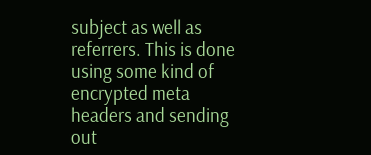subject as well as referrers. This is done using some kind of encrypted meta headers and sending out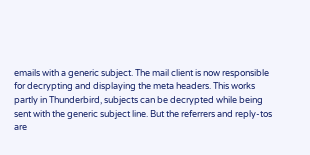emails with a generic subject. The mail client is now responsible for decrypting and displaying the meta headers. This works partly in Thunderbird, subjects can be decrypted while being sent with the generic subject line. But the referrers and reply-tos are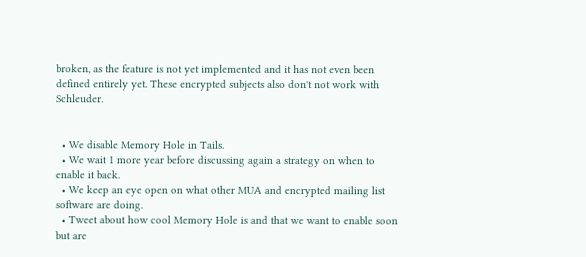broken, as the feature is not yet implemented and it has not even been defined entirely yet. These encrypted subjects also don't not work with Schleuder.


  • We disable Memory Hole in Tails.
  • We wait 1 more year before discussing again a strategy on when to enable it back.
  • We keep an eye open on what other MUA and encrypted mailing list software are doing.
  • Tweet about how cool Memory Hole is and that we want to enable soon but are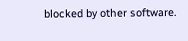blocked by other software.